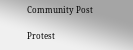Community Post

Protest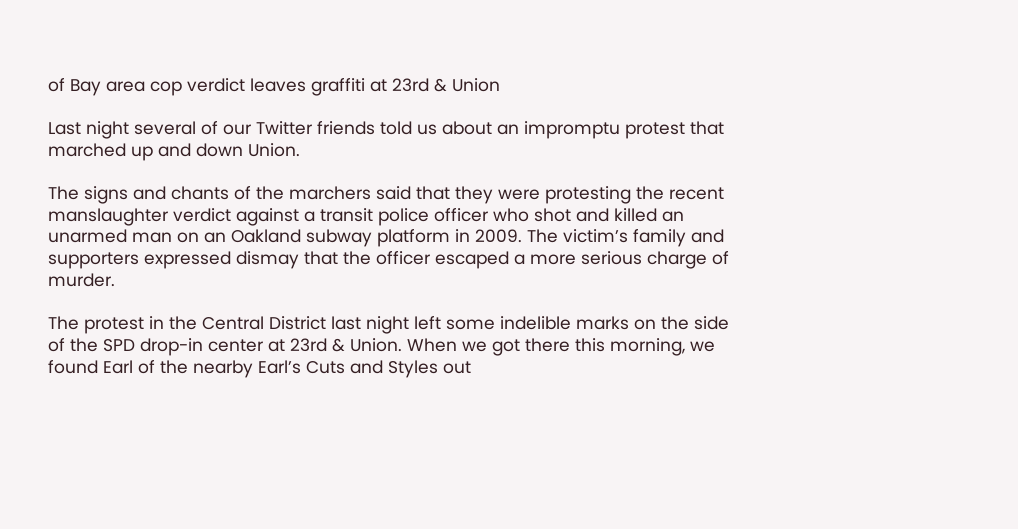of Bay area cop verdict leaves graffiti at 23rd & Union

Last night several of our Twitter friends told us about an impromptu protest that marched up and down Union.

The signs and chants of the marchers said that they were protesting the recent manslaughter verdict against a transit police officer who shot and killed an unarmed man on an Oakland subway platform in 2009. The victim’s family and supporters expressed dismay that the officer escaped a more serious charge of murder.

The protest in the Central District last night left some indelible marks on the side of the SPD drop-in center at 23rd & Union. When we got there this morning, we found Earl of the nearby Earl’s Cuts and Styles out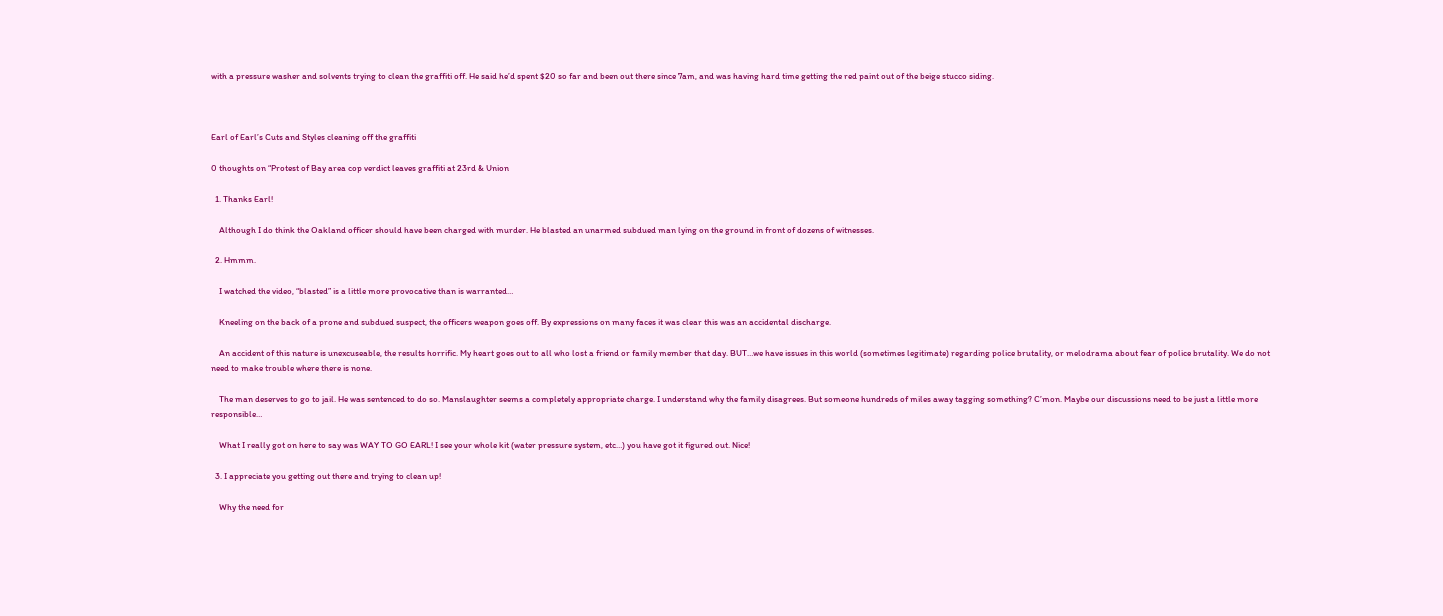with a pressure washer and solvents trying to clean the graffiti off. He said he’d spent $20 so far and been out there since 7am, and was having hard time getting the red paint out of the beige stucco siding.



Earl of Earl’s Cuts and Styles cleaning off the graffiti

0 thoughts on “Protest of Bay area cop verdict leaves graffiti at 23rd & Union

  1. Thanks Earl!

    Although I do think the Oakland officer should have been charged with murder. He blasted an unarmed subdued man lying on the ground in front of dozens of witnesses.

  2. Hmmm.

    I watched the video, “blasted” is a little more provocative than is warranted…

    Kneeling on the back of a prone and subdued suspect, the officers weapon goes off. By expressions on many faces it was clear this was an accidental discharge.

    An accident of this nature is unexcuseable, the results horrific. My heart goes out to all who lost a friend or family member that day. BUT…we have issues in this world (sometimes legitimate) regarding police brutality, or melodrama about fear of police brutality. We do not need to make trouble where there is none.

    The man deserves to go to jail. He was sentenced to do so. Manslaughter seems a completely appropriate charge. I understand why the family disagrees. But someone hundreds of miles away tagging something? C’mon. Maybe our discussions need to be just a little more responsible…

    What I really got on here to say was WAY TO GO EARL! I see your whole kit (water pressure system, etc…) you have got it figured out. Nice!

  3. I appreciate you getting out there and trying to clean up!

    Why the need for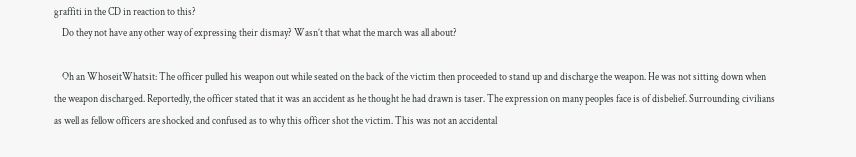graffiti in the CD in reaction to this?
    Do they not have any other way of expressing their dismay? Wasn’t that what the march was all about?

    Oh an WhoseitWhatsit: The officer pulled his weapon out while seated on the back of the victim then proceeded to stand up and discharge the weapon. He was not sitting down when the weapon discharged. Reportedly, the officer stated that it was an accident as he thought he had drawn is taser. The expression on many peoples face is of disbelief. Surrounding civilians as well as fellow officers are shocked and confused as to why this officer shot the victim. This was not an accidental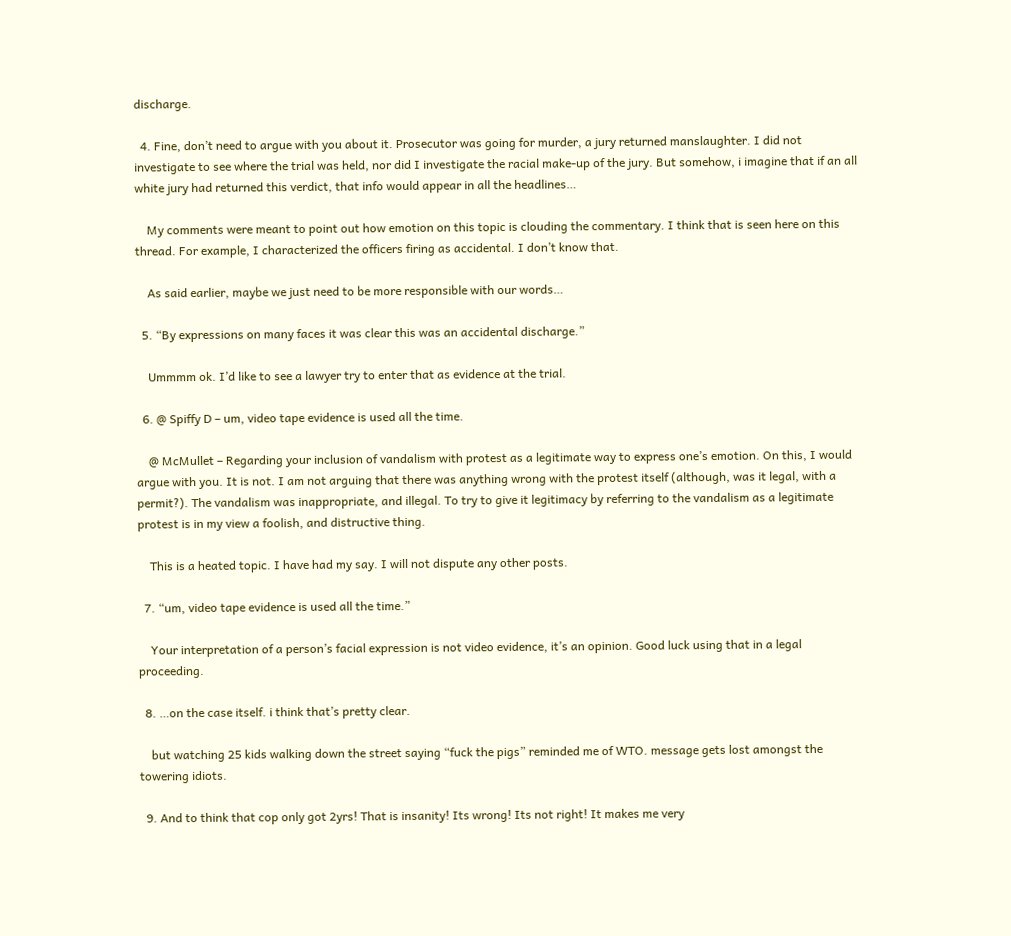discharge.

  4. Fine, don’t need to argue with you about it. Prosecutor was going for murder, a jury returned manslaughter. I did not investigate to see where the trial was held, nor did I investigate the racial make-up of the jury. But somehow, i imagine that if an all white jury had returned this verdict, that info would appear in all the headlines…

    My comments were meant to point out how emotion on this topic is clouding the commentary. I think that is seen here on this thread. For example, I characterized the officers firing as accidental. I don’t know that.

    As said earlier, maybe we just need to be more responsible with our words…

  5. “By expressions on many faces it was clear this was an accidental discharge.”

    Ummmm ok. I’d like to see a lawyer try to enter that as evidence at the trial.

  6. @ Spiffy D – um, video tape evidence is used all the time.

    @ McMullet – Regarding your inclusion of vandalism with protest as a legitimate way to express one’s emotion. On this, I would argue with you. It is not. I am not arguing that there was anything wrong with the protest itself (although, was it legal, with a permit?). The vandalism was inappropriate, and illegal. To try to give it legitimacy by referring to the vandalism as a legitimate protest is in my view a foolish, and distructive thing.

    This is a heated topic. I have had my say. I will not dispute any other posts.

  7. “um, video tape evidence is used all the time.”

    Your interpretation of a person’s facial expression is not video evidence, it’s an opinion. Good luck using that in a legal proceeding.

  8. …on the case itself. i think that’s pretty clear.

    but watching 25 kids walking down the street saying “fuck the pigs” reminded me of WTO. message gets lost amongst the towering idiots.

  9. And to think that cop only got 2yrs! That is insanity! Its wrong! Its not right! It makes me very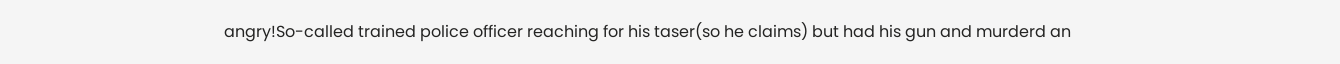angry!So-called trained police officer reaching for his taser(so he claims) but had his gun and murderd an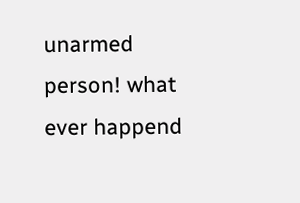unarmed person! what ever happend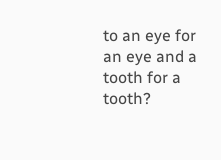to an eye for an eye and a tooth for a tooth?